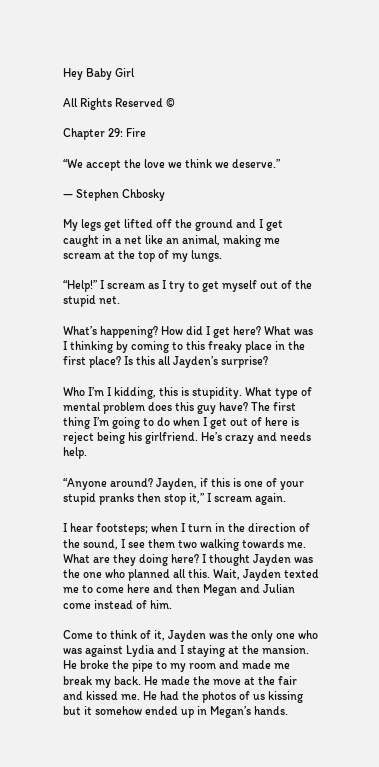Hey Baby Girl

All Rights Reserved ©

Chapter 29: Fire

“We accept the love we think we deserve.”

― Stephen Chbosky

My legs get lifted off the ground and I get caught in a net like an animal, making me scream at the top of my lungs.

“Help!” I scream as I try to get myself out of the stupid net.

What’s happening? How did I get here? What was I thinking by coming to this freaky place in the first place? Is this all Jayden’s surprise?

Who I’m I kidding, this is stupidity. What type of mental problem does this guy have? The first thing I’m going to do when I get out of here is reject being his girlfriend. He’s crazy and needs help.

“Anyone around? Jayden, if this is one of your stupid pranks then stop it,” I scream again.

I hear footsteps; when I turn in the direction of the sound, I see them two walking towards me. What are they doing here? I thought Jayden was the one who planned all this. Wait, Jayden texted me to come here and then Megan and Julian come instead of him.

Come to think of it, Jayden was the only one who was against Lydia and I staying at the mansion. He broke the pipe to my room and made me break my back. He made the move at the fair and kissed me. He had the photos of us kissing but it somehow ended up in Megan’s hands.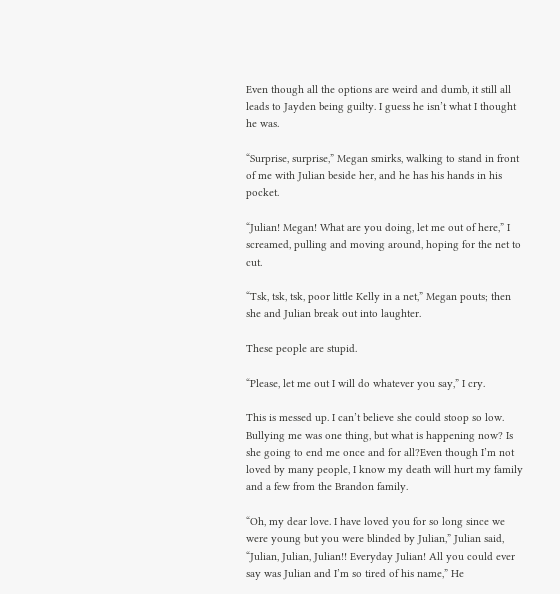Even though all the options are weird and dumb, it still all leads to Jayden being guilty. I guess he isn’t what I thought he was.

“Surprise, surprise,” Megan smirks, walking to stand in front of me with Julian beside her, and he has his hands in his pocket.

“Julian! Megan! What are you doing, let me out of here,” I screamed, pulling and moving around, hoping for the net to cut.

“Tsk, tsk, tsk, poor little Kelly in a net,” Megan pouts; then she and Julian break out into laughter.

These people are stupid.

“Please, let me out I will do whatever you say,” I cry.

This is messed up. I can’t believe she could stoop so low. Bullying me was one thing, but what is happening now? Is she going to end me once and for all?Even though I’m not loved by many people, I know my death will hurt my family and a few from the Brandon family.

“Oh, my dear love. I have loved you for so long since we were young but you were blinded by Julian,” Julian said, “Julian, Julian, Julian!! Everyday Julian! All you could ever say was Julian and I’m so tired of his name,” He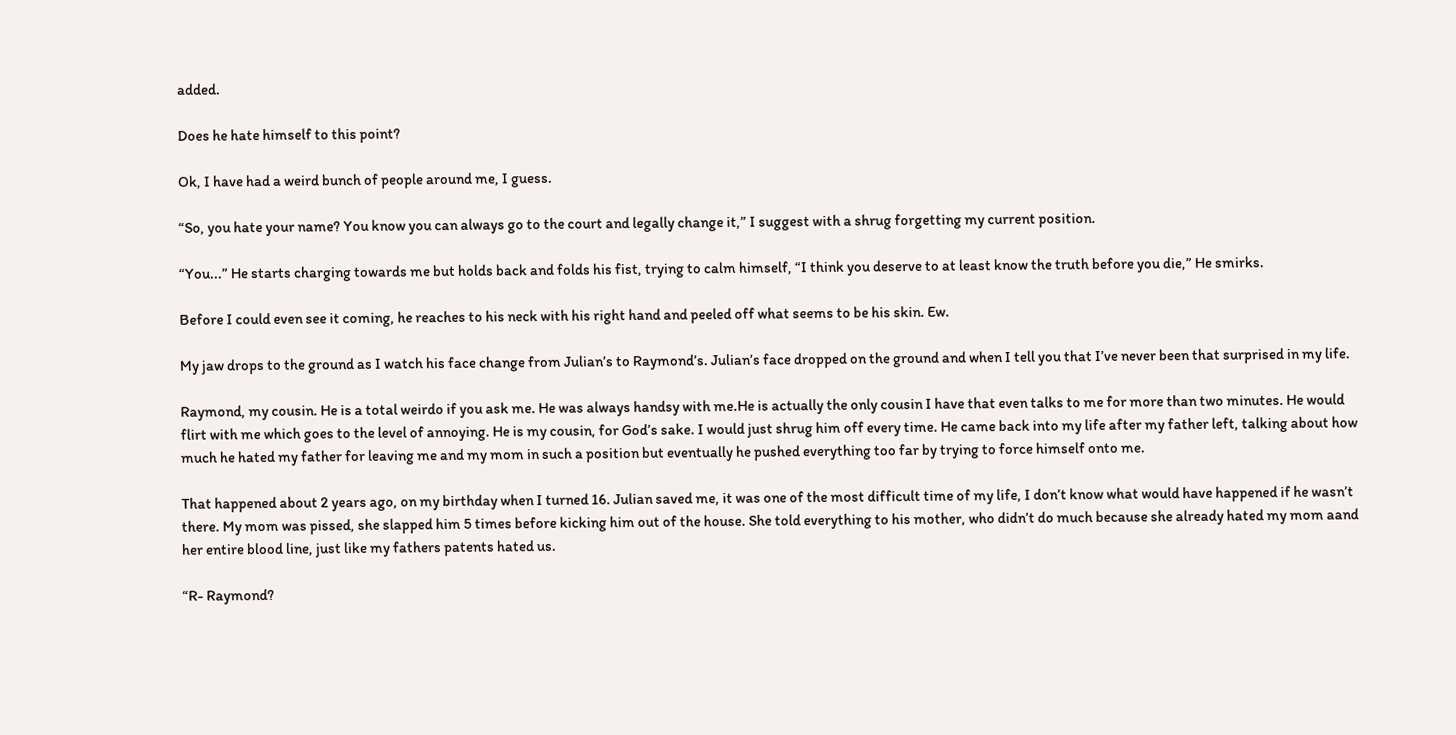added.

Does he hate himself to this point?

Ok, I have had a weird bunch of people around me, I guess.

“So, you hate your name? You know you can always go to the court and legally change it,” I suggest with a shrug forgetting my current position.

“You...” He starts charging towards me but holds back and folds his fist, trying to calm himself, “I think you deserve to at least know the truth before you die,” He smirks.

Before I could even see it coming, he reaches to his neck with his right hand and peeled off what seems to be his skin. Ew.

My jaw drops to the ground as I watch his face change from Julian’s to Raymond’s. Julian’s face dropped on the ground and when I tell you that I’ve never been that surprised in my life.

Raymond, my cousin. He is a total weirdo if you ask me. He was always handsy with me.He is actually the only cousin I have that even talks to me for more than two minutes. He would flirt with me which goes to the level of annoying. He is my cousin, for God’s sake. I would just shrug him off every time. He came back into my life after my father left, talking about how much he hated my father for leaving me and my mom in such a position but eventually he pushed everything too far by trying to force himself onto me.

That happened about 2 years ago, on my birthday when I turned 16. Julian saved me, it was one of the most difficult time of my life, I don’t know what would have happened if he wasn’t there. My mom was pissed, she slapped him 5 times before kicking him out of the house. She told everything to his mother, who didn’t do much because she already hated my mom aand her entire blood line, just like my fathers patents hated us.

“R- Raymond?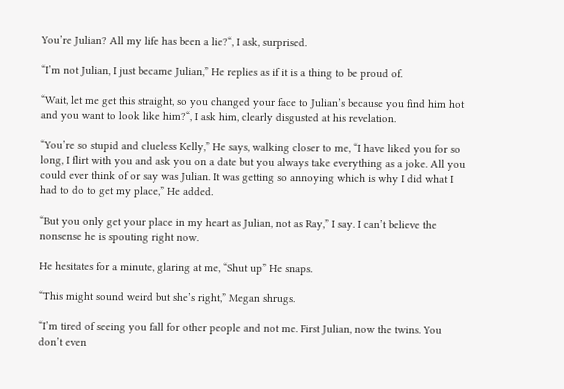You’re Julian? All my life has been a lie?“, I ask, surprised.

“I’m not Julian, I just became Julian,” He replies as if it is a thing to be proud of.

“Wait, let me get this straight, so you changed your face to Julian’s because you find him hot and you want to look like him?“, I ask him, clearly disgusted at his revelation.

“You’re so stupid and clueless Kelly,” He says, walking closer to me, “I have liked you for so long, I flirt with you and ask you on a date but you always take everything as a joke. All you could ever think of or say was Julian. It was getting so annoying which is why I did what I had to do to get my place,” He added.

“But you only get your place in my heart as Julian, not as Ray,” I say. I can’t believe the nonsense he is spouting right now.

He hesitates for a minute, glaring at me, “Shut up” He snaps.

“This might sound weird but she’s right,” Megan shrugs.

“I’m tired of seeing you fall for other people and not me. First Julian, now the twins. You don’t even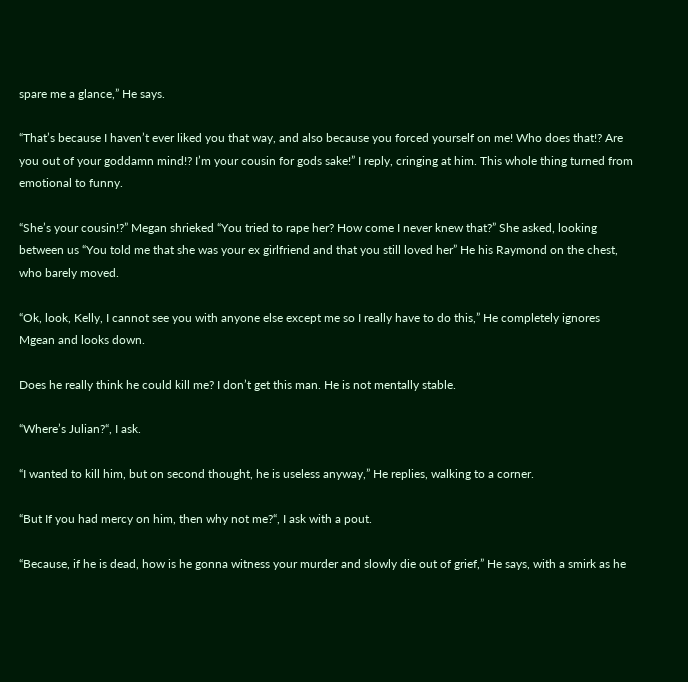spare me a glance,” He says.

“That’s because I haven’t ever liked you that way, and also because you forced yourself on me! Who does that!? Are you out of your goddamn mind!? I’m your cousin for gods sake!” I reply, cringing at him. This whole thing turned from emotional to funny.

“She’s your cousin!?” Megan shrieked “You tried to rape her? How come I never knew that?” She asked, looking between us “You told me that she was your ex girlfriend and that you still loved her” He his Raymond on the chest, who barely moved.

“Ok, look, Kelly, I cannot see you with anyone else except me so I really have to do this,” He completely ignores Mgean and looks down.

Does he really think he could kill me? I don’t get this man. He is not mentally stable.

“Where’s Julian?“, I ask.

“I wanted to kill him, but on second thought, he is useless anyway,” He replies, walking to a corner.

“But If you had mercy on him, then why not me?“, I ask with a pout.

“Because, if he is dead, how is he gonna witness your murder and slowly die out of grief,” He says, with a smirk as he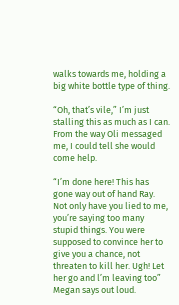walks towards me, holding a big white bottle type of thing.

“Oh, that’s vile,” I’m just stalling this as much as I can. From the way Oli messaged me, I could tell she would come help.

“I’m done here! This has gone way out of hand Ray. Not only have you lied to me, you’re saying too many stupid things. You were supposed to convince her to give you a chance, not threaten to kill her. Ugh! Let her go and l’m leaving too” Megan says out loud.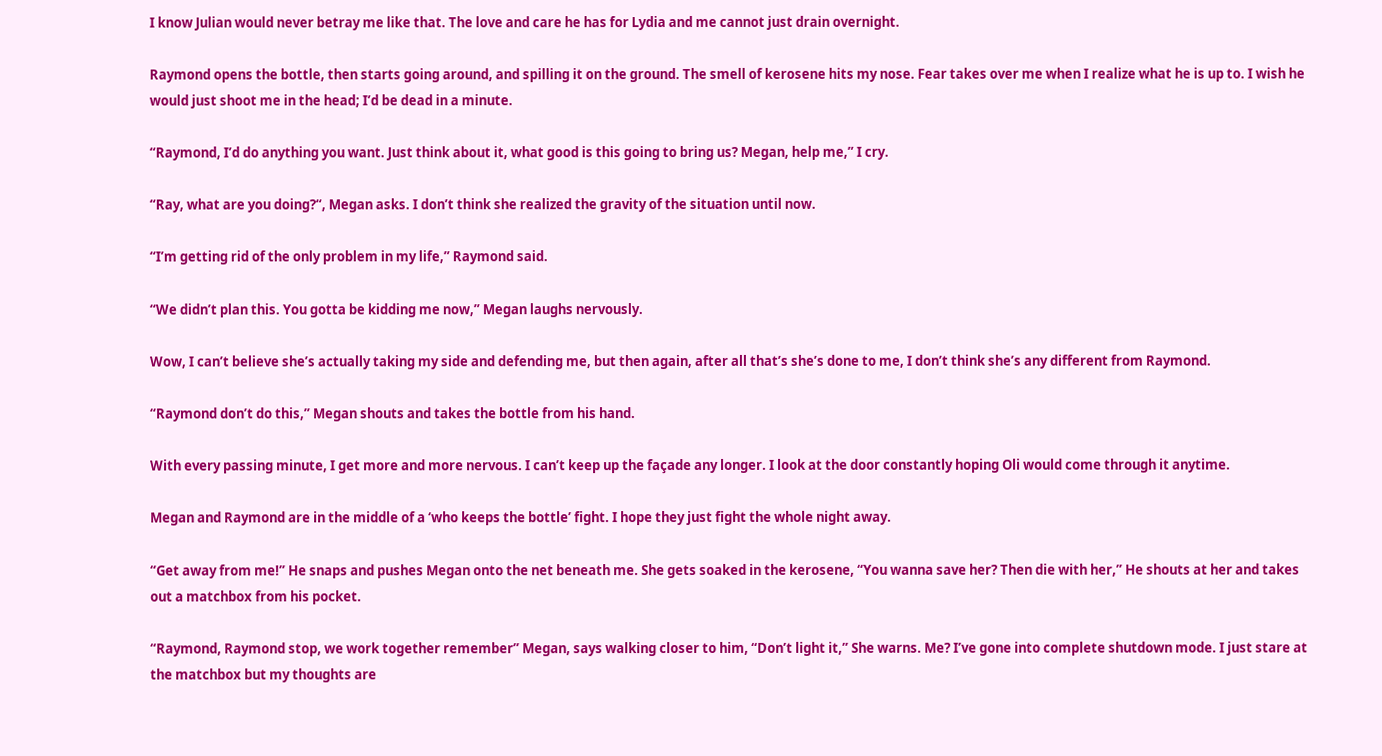I know Julian would never betray me like that. The love and care he has for Lydia and me cannot just drain overnight.

Raymond opens the bottle, then starts going around, and spilling it on the ground. The smell of kerosene hits my nose. Fear takes over me when I realize what he is up to. I wish he would just shoot me in the head; I’d be dead in a minute.

“Raymond, I’d do anything you want. Just think about it, what good is this going to bring us? Megan, help me,” I cry.

“Ray, what are you doing?“, Megan asks. I don’t think she realized the gravity of the situation until now.

“I’m getting rid of the only problem in my life,” Raymond said.

“We didn’t plan this. You gotta be kidding me now,” Megan laughs nervously.

Wow, I can’t believe she’s actually taking my side and defending me, but then again, after all that’s she’s done to me, I don’t think she’s any different from Raymond.

“Raymond don’t do this,” Megan shouts and takes the bottle from his hand.

With every passing minute, I get more and more nervous. I can’t keep up the façade any longer. I look at the door constantly hoping Oli would come through it anytime.

Megan and Raymond are in the middle of a ‘who keeps the bottle’ fight. I hope they just fight the whole night away.

“Get away from me!” He snaps and pushes Megan onto the net beneath me. She gets soaked in the kerosene, “You wanna save her? Then die with her,” He shouts at her and takes out a matchbox from his pocket.

“Raymond, Raymond stop, we work together remember” Megan, says walking closer to him, “Don’t light it,” She warns. Me? I’ve gone into complete shutdown mode. I just stare at the matchbox but my thoughts are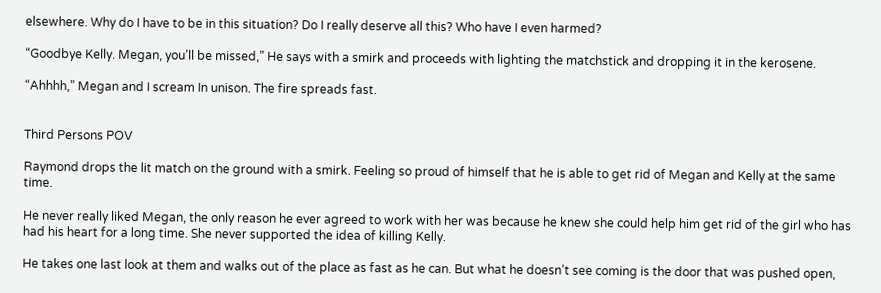elsewhere. Why do I have to be in this situation? Do I really deserve all this? Who have I even harmed?

“Goodbye Kelly. Megan, you’ll be missed,” He says with a smirk and proceeds with lighting the matchstick and dropping it in the kerosene.

“Ahhhh,” Megan and I scream In unison. The fire spreads fast.


Third Persons POV

Raymond drops the lit match on the ground with a smirk. Feeling so proud of himself that he is able to get rid of Megan and Kelly at the same time.

He never really liked Megan, the only reason he ever agreed to work with her was because he knew she could help him get rid of the girl who has had his heart for a long time. She never supported the idea of killing Kelly.

He takes one last look at them and walks out of the place as fast as he can. But what he doesn’t see coming is the door that was pushed open,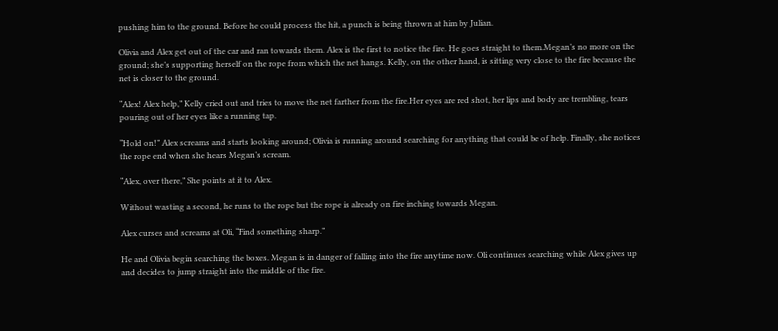pushing him to the ground. Before he could process the hit, a punch is being thrown at him by Julian.

Olivia and Alex get out of the car and ran towards them. Alex is the first to notice the fire. He goes straight to them.Megan’s no more on the ground; she’s supporting herself on the rope from which the net hangs. Kelly, on the other hand, is sitting very close to the fire because the net is closer to the ground.

“Alex! Alex help,” Kelly cried out and tries to move the net farther from the fire.Her eyes are red shot, her lips and body are trembling, tears pouring out of her eyes like a running tap.

“Hold on!” Alex screams and starts looking around; Olivia is running around searching for anything that could be of help. Finally, she notices the rope end when she hears Megan’s scream.

“Alex, over there,” She points at it to Alex.

Without wasting a second, he runs to the rope but the rope is already on fire inching towards Megan.

Alex curses and screams at Oli, “Find something sharp.”

He and Olivia begin searching the boxes. Megan is in danger of falling into the fire anytime now. Oli continues searching while Alex gives up and decides to jump straight into the middle of the fire.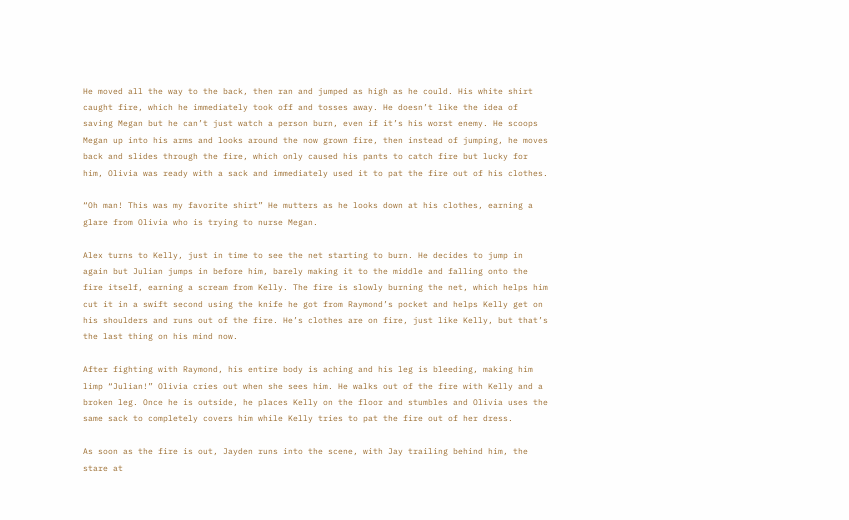He moved all the way to the back, then ran and jumped as high as he could. His white shirt caught fire, which he immediately took off and tosses away. He doesn’t like the idea of saving Megan but he can’t just watch a person burn, even if it’s his worst enemy. He scoops Megan up into his arms and looks around the now grown fire, then instead of jumping, he moves back and slides through the fire, which only caused his pants to catch fire but lucky for him, Olivia was ready with a sack and immediately used it to pat the fire out of his clothes.

“Oh man! This was my favorite shirt” He mutters as he looks down at his clothes, earning a glare from Olivia who is trying to nurse Megan.

Alex turns to Kelly, just in time to see the net starting to burn. He decides to jump in again but Julian jumps in before him, barely making it to the middle and falling onto the fire itself, earning a scream from Kelly. The fire is slowly burning the net, which helps him cut it in a swift second using the knife he got from Raymond’s pocket and helps Kelly get on his shoulders and runs out of the fire. He’s clothes are on fire, just like Kelly, but that’s the last thing on his mind now.

After fighting with Raymond, his entire body is aching and his leg is bleeding, making him limp “Julian!” Olivia cries out when she sees him. He walks out of the fire with Kelly and a broken leg. Once he is outside, he places Kelly on the floor and stumbles and Olivia uses the same sack to completely covers him while Kelly tries to pat the fire out of her dress.

As soon as the fire is out, Jayden runs into the scene, with Jay trailing behind him, the stare at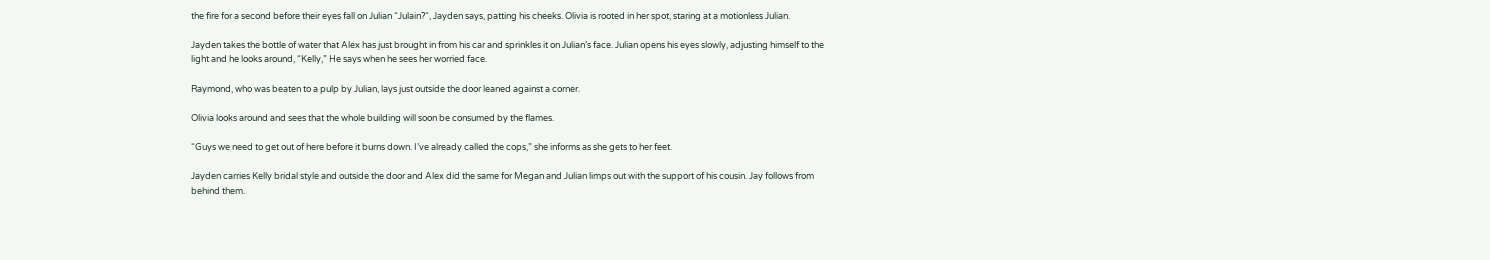the fire for a second before their eyes fall on Julian “Julain?“, Jayden says, patting his cheeks. Olivia is rooted in her spot, staring at a motionless Julian.

Jayden takes the bottle of water that Alex has just brought in from his car and sprinkles it on Julian’s face. Julian opens his eyes slowly, adjusting himself to the light and he looks around, “Kelly,” He says when he sees her worried face.

Raymond, who was beaten to a pulp by Julian, lays just outside the door leaned against a corner.

Olivia looks around and sees that the whole building will soon be consumed by the flames.

“Guys we need to get out of here before it burns down. I’ve already called the cops,” she informs as she gets to her feet.

Jayden carries Kelly bridal style and outside the door and Alex did the same for Megan and Julian limps out with the support of his cousin. Jay follows from behind them.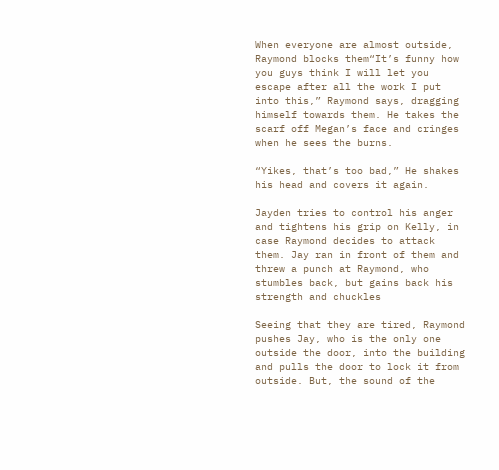When everyone are almost outside, Raymond blocks them“It’s funny how you guys think I will let you escape after all the work I put into this,” Raymond says, dragging himself towards them. He takes the scarf off Megan’s face and cringes when he sees the burns.

“Yikes, that’s too bad,” He shakes his head and covers it again.

Jayden tries to control his anger and tightens his grip on Kelly, in case Raymond decides to attack them. Jay ran in front of them and threw a punch at Raymond, who stumbles back, but gains back his strength and chuckles

Seeing that they are tired, Raymond pushes Jay, who is the only one outside the door, into the building and pulls the door to lock it from outside. But, the sound of the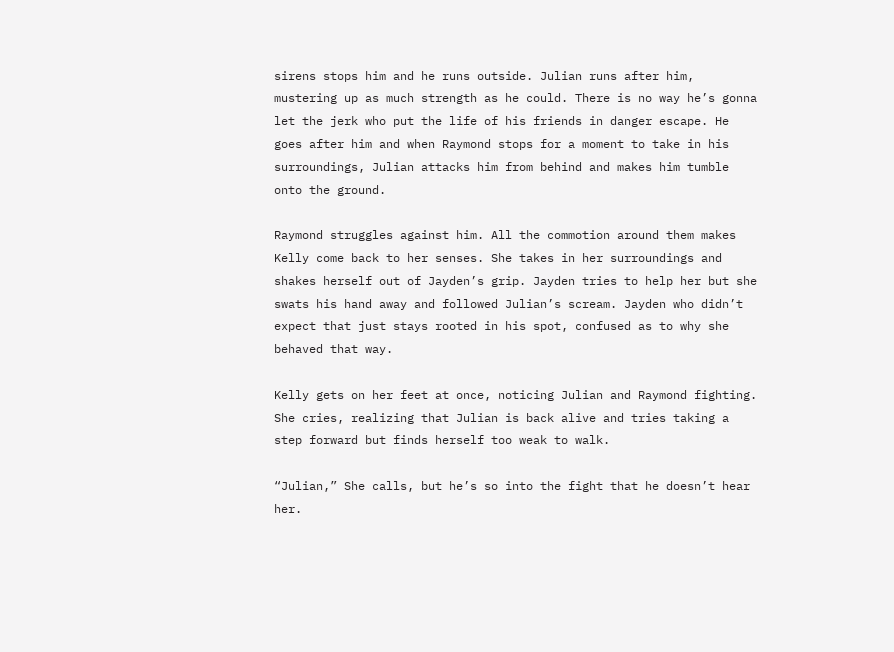sirens stops him and he runs outside. Julian runs after him, mustering up as much strength as he could. There is no way he’s gonna let the jerk who put the life of his friends in danger escape. He goes after him and when Raymond stops for a moment to take in his surroundings, Julian attacks him from behind and makes him tumble onto the ground.

Raymond struggles against him. All the commotion around them makes Kelly come back to her senses. She takes in her surroundings and shakes herself out of Jayden’s grip. Jayden tries to help her but she swats his hand away and followed Julian’s scream. Jayden who didn’t expect that just stays rooted in his spot, confused as to why she behaved that way.

Kelly gets on her feet at once, noticing Julian and Raymond fighting. She cries, realizing that Julian is back alive and tries taking a step forward but finds herself too weak to walk.

“Julian,” She calls, but he’s so into the fight that he doesn’t hear her.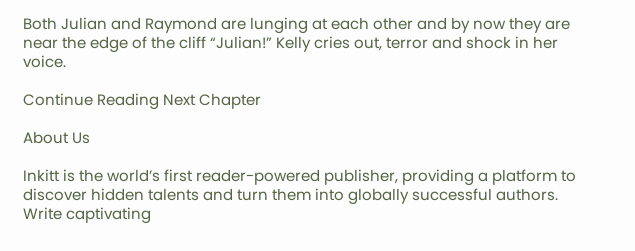Both Julian and Raymond are lunging at each other and by now they are near the edge of the cliff “Julian!” Kelly cries out, terror and shock in her voice.

Continue Reading Next Chapter

About Us

Inkitt is the world’s first reader-powered publisher, providing a platform to discover hidden talents and turn them into globally successful authors. Write captivating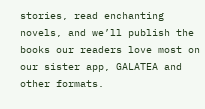stories, read enchanting novels, and we’ll publish the books our readers love most on our sister app, GALATEA and other formats.